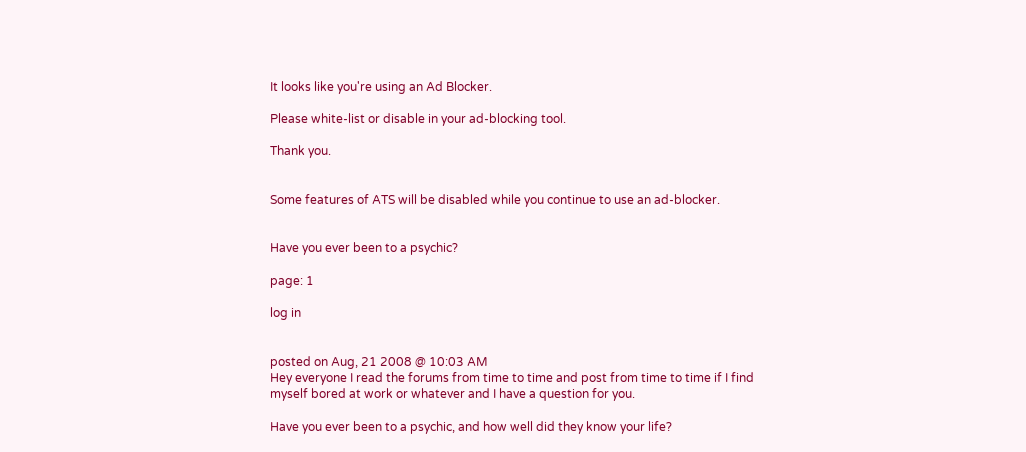It looks like you're using an Ad Blocker.

Please white-list or disable in your ad-blocking tool.

Thank you.


Some features of ATS will be disabled while you continue to use an ad-blocker.


Have you ever been to a psychic?

page: 1

log in


posted on Aug, 21 2008 @ 10:03 AM
Hey everyone I read the forums from time to time and post from time to time if I find myself bored at work or whatever and I have a question for you.

Have you ever been to a psychic, and how well did they know your life?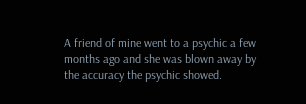A friend of mine went to a psychic a few months ago and she was blown away by the accuracy the psychic showed.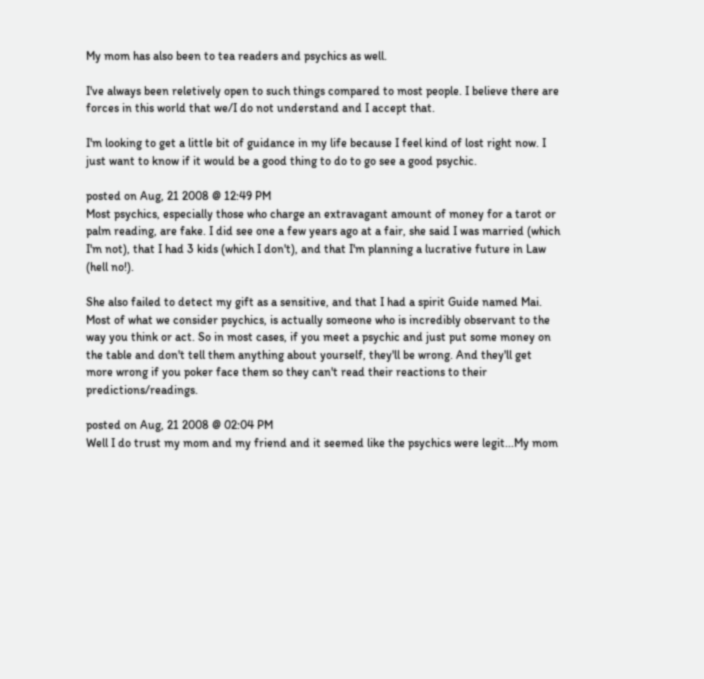My mom has also been to tea readers and psychics as well.

I've always been reletively open to such things compared to most people. I believe there are forces in this world that we/I do not understand and I accept that.

I'm looking to get a little bit of guidance in my life because I feel kind of lost right now. I just want to know if it would be a good thing to do to go see a good psychic.

posted on Aug, 21 2008 @ 12:49 PM
Most psychics, especially those who charge an extravagant amount of money for a tarot or palm reading, are fake. I did see one a few years ago at a fair, she said I was married (which I'm not), that I had 3 kids (which I don't), and that I'm planning a lucrative future in Law (hell no!).

She also failed to detect my gift as a sensitive, and that I had a spirit Guide named Mai. Most of what we consider psychics, is actually someone who is incredibly observant to the way you think or act. So in most cases, if you meet a psychic and just put some money on the table and don't tell them anything about yourself, they'll be wrong. And they'll get more wrong if you poker face them so they can't read their reactions to their predictions/readings.

posted on Aug, 21 2008 @ 02:04 PM
Well I do trust my mom and my friend and it seemed like the psychics were legit...My mom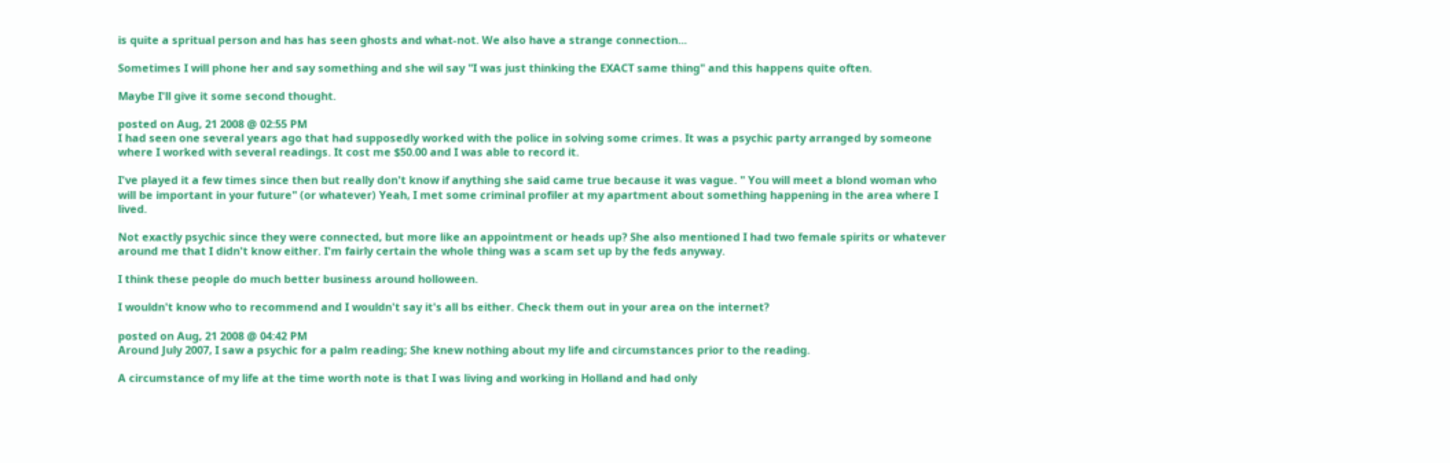is quite a spritual person and has has seen ghosts and what-not. We also have a strange connection...

Sometimes I will phone her and say something and she wil say "I was just thinking the EXACT same thing" and this happens quite often.

Maybe I'll give it some second thought.

posted on Aug, 21 2008 @ 02:55 PM
I had seen one several years ago that had supposedly worked with the police in solving some crimes. It was a psychic party arranged by someone where I worked with several readings. It cost me $50.00 and I was able to record it.

I've played it a few times since then but really don't know if anything she said came true because it was vague. " You will meet a blond woman who will be important in your future" (or whatever) Yeah, I met some criminal profiler at my apartment about something happening in the area where I lived.

Not exactly psychic since they were connected, but more like an appointment or heads up? She also mentioned I had two female spirits or whatever around me that I didn't know either. I'm fairly certain the whole thing was a scam set up by the feds anyway.

I think these people do much better business around holloween.

I wouldn't know who to recommend and I wouldn't say it's all bs either. Check them out in your area on the internet?

posted on Aug, 21 2008 @ 04:42 PM
Around July 2007, I saw a psychic for a palm reading; She knew nothing about my life and circumstances prior to the reading.

A circumstance of my life at the time worth note is that I was living and working in Holland and had only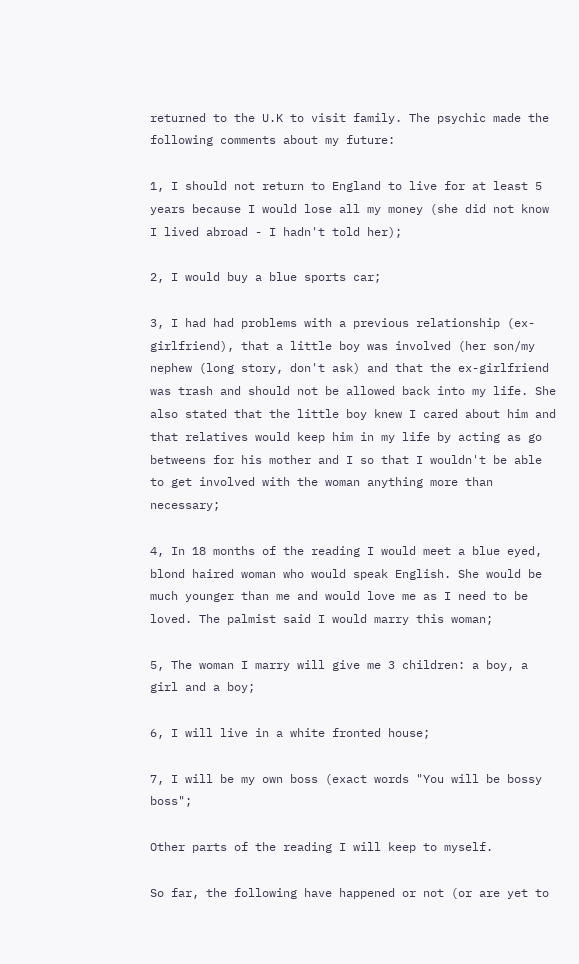returned to the U.K to visit family. The psychic made the following comments about my future:

1, I should not return to England to live for at least 5 years because I would lose all my money (she did not know I lived abroad - I hadn't told her);

2, I would buy a blue sports car;

3, I had had problems with a previous relationship (ex-girlfriend), that a little boy was involved (her son/my nephew (long story, don't ask) and that the ex-girlfriend was trash and should not be allowed back into my life. She also stated that the little boy knew I cared about him and that relatives would keep him in my life by acting as go betweens for his mother and I so that I wouldn't be able to get involved with the woman anything more than necessary;

4, In 18 months of the reading I would meet a blue eyed, blond haired woman who would speak English. She would be much younger than me and would love me as I need to be loved. The palmist said I would marry this woman;

5, The woman I marry will give me 3 children: a boy, a girl and a boy;

6, I will live in a white fronted house;

7, I will be my own boss (exact words "You will be bossy boss";

Other parts of the reading I will keep to myself.

So far, the following have happened or not (or are yet to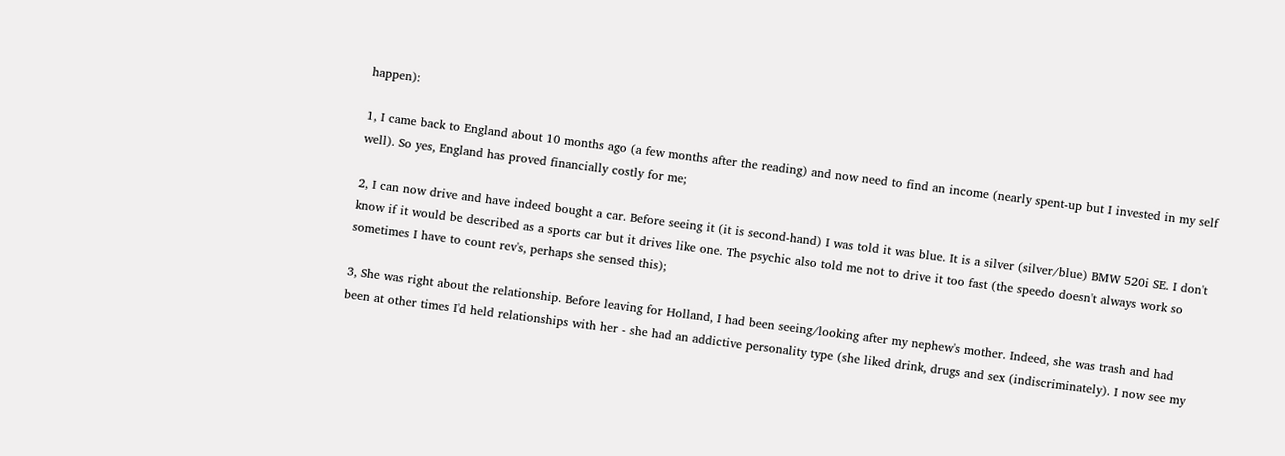happen):

1, I came back to England about 10 months ago (a few months after the reading) and now need to find an income (nearly spent-up but I invested in my self well). So yes, England has proved financially costly for me;

2, I can now drive and have indeed bought a car. Before seeing it (it is second-hand) I was told it was blue. It is a silver (silver/blue) BMW 520i SE. I don't know if it would be described as a sports car but it drives like one. The psychic also told me not to drive it too fast (the speedo doesn't always work so sometimes I have to count rev's, perhaps she sensed this);

3, She was right about the relationship. Before leaving for Holland, I had been seeing/looking after my nephew's mother. Indeed, she was trash and had been at other times I'd held relationships with her - she had an addictive personality type (she liked drink, drugs and sex (indiscriminately). I now see my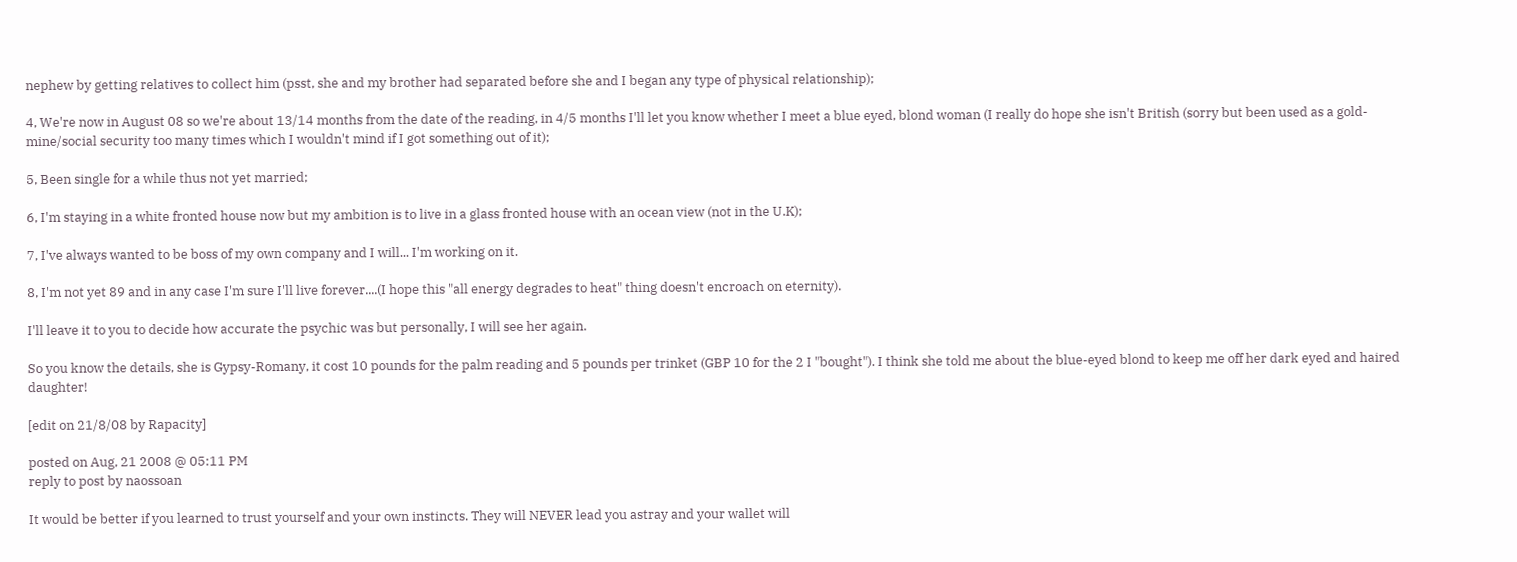nephew by getting relatives to collect him (psst, she and my brother had separated before she and I began any type of physical relationship);

4, We're now in August 08 so we're about 13/14 months from the date of the reading, in 4/5 months I'll let you know whether I meet a blue eyed, blond woman (I really do hope she isn't British (sorry but been used as a gold-mine/social security too many times which I wouldn't mind if I got something out of it);

5, Been single for a while thus not yet married;

6, I'm staying in a white fronted house now but my ambition is to live in a glass fronted house with an ocean view (not in the U.K);

7, I've always wanted to be boss of my own company and I will... I'm working on it.

8, I'm not yet 89 and in any case I'm sure I'll live forever....(I hope this "all energy degrades to heat" thing doesn't encroach on eternity).

I'll leave it to you to decide how accurate the psychic was but personally, I will see her again.

So you know the details, she is Gypsy-Romany, it cost 10 pounds for the palm reading and 5 pounds per trinket (GBP 10 for the 2 I "bought"). I think she told me about the blue-eyed blond to keep me off her dark eyed and haired daughter!

[edit on 21/8/08 by Rapacity]

posted on Aug, 21 2008 @ 05:11 PM
reply to post by naossoan

It would be better if you learned to trust yourself and your own instincts. They will NEVER lead you astray and your wallet will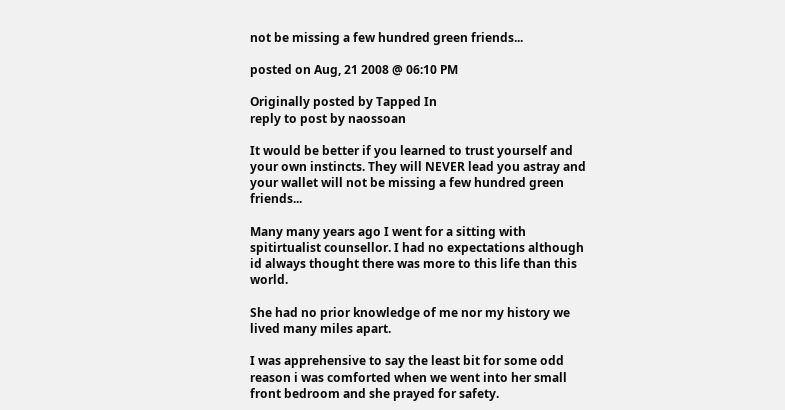not be missing a few hundred green friends...

posted on Aug, 21 2008 @ 06:10 PM

Originally posted by Tapped In
reply to post by naossoan

It would be better if you learned to trust yourself and your own instincts. They will NEVER lead you astray and your wallet will not be missing a few hundred green friends...

Many many years ago I went for a sitting with spitirtualist counsellor. I had no expectations although id always thought there was more to this life than this world.

She had no prior knowledge of me nor my history we lived many miles apart.

I was apprehensive to say the least bit for some odd reason i was comforted when we went into her small front bedroom and she prayed for safety.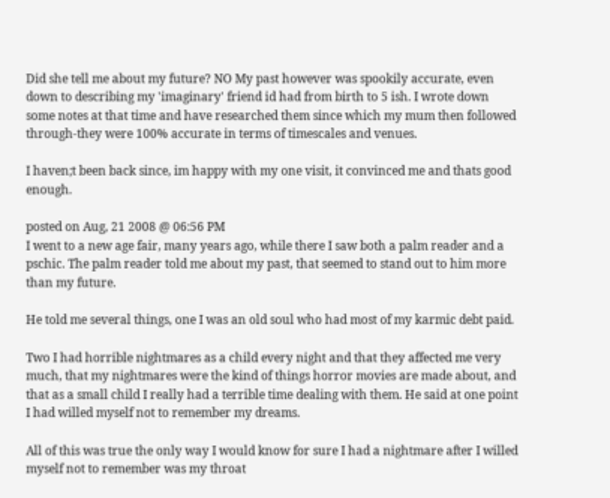Did she tell me about my future? NO My past however was spookily accurate, even down to describing my 'imaginary' friend id had from birth to 5 ish. I wrote down some notes at that time and have researched them since which my mum then followed through-they were 100% accurate in terms of timescales and venues.

I haven;t been back since, im happy with my one visit, it convinced me and thats good enough.

posted on Aug, 21 2008 @ 06:56 PM
I went to a new age fair, many years ago, while there I saw both a palm reader and a pschic. The palm reader told me about my past, that seemed to stand out to him more than my future.

He told me several things, one I was an old soul who had most of my karmic debt paid.

Two I had horrible nightmares as a child every night and that they affected me very much, that my nightmares were the kind of things horror movies are made about, and that as a small child I really had a terrible time dealing with them. He said at one point I had willed myself not to remember my dreams.

All of this was true the only way I would know for sure I had a nightmare after I willed myself not to remember was my throat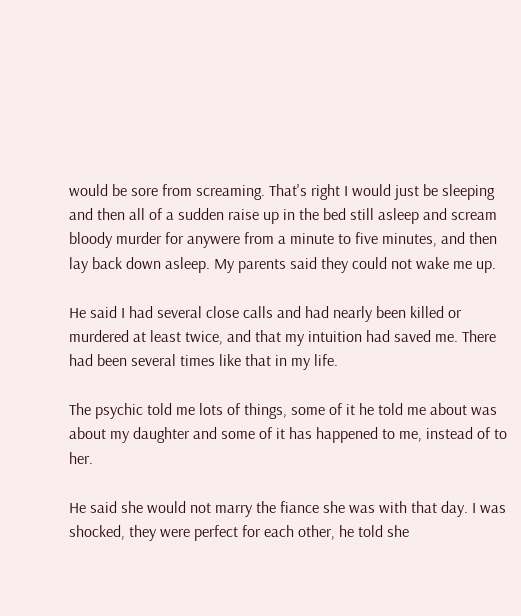would be sore from screaming. That's right I would just be sleeping and then all of a sudden raise up in the bed still asleep and scream bloody murder for anywere from a minute to five minutes, and then lay back down asleep. My parents said they could not wake me up.

He said I had several close calls and had nearly been killed or murdered at least twice, and that my intuition had saved me. There had been several times like that in my life.

The psychic told me lots of things, some of it he told me about was about my daughter and some of it has happened to me, instead of to her.

He said she would not marry the fiance she was with that day. I was shocked, they were perfect for each other, he told she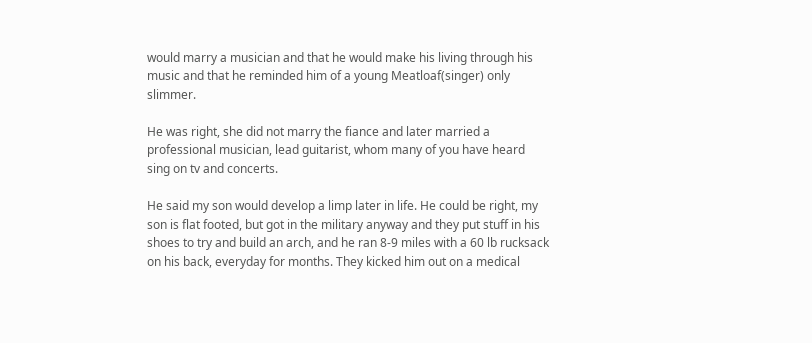would marry a musician and that he would make his living through his music and that he reminded him of a young Meatloaf(singer) only slimmer.

He was right, she did not marry the fiance and later married a professional musician, lead guitarist, whom many of you have heard sing on tv and concerts.

He said my son would develop a limp later in life. He could be right, my son is flat footed, but got in the military anyway and they put stuff in his shoes to try and build an arch, and he ran 8-9 miles with a 60 lb rucksack on his back, everyday for months. They kicked him out on a medical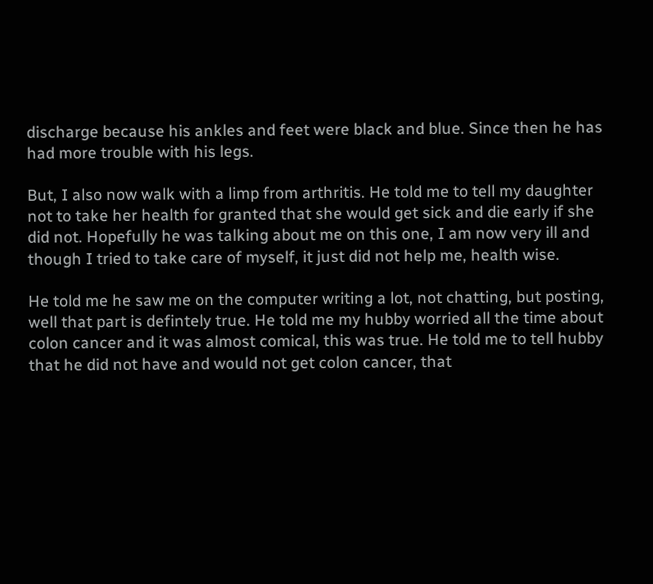discharge because his ankles and feet were black and blue. Since then he has had more trouble with his legs.

But, I also now walk with a limp from arthritis. He told me to tell my daughter not to take her health for granted that she would get sick and die early if she did not. Hopefully he was talking about me on this one, I am now very ill and though I tried to take care of myself, it just did not help me, health wise.

He told me he saw me on the computer writing a lot, not chatting, but posting, well that part is defintely true. He told me my hubby worried all the time about colon cancer and it was almost comical, this was true. He told me to tell hubby that he did not have and would not get colon cancer, that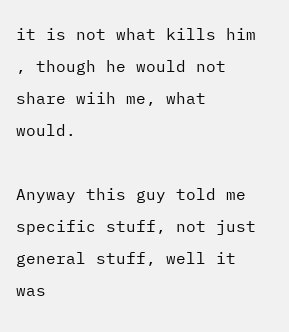it is not what kills him , though he would not share wiih me, what would.

Anyway this guy told me specific stuff, not just general stuff, well it was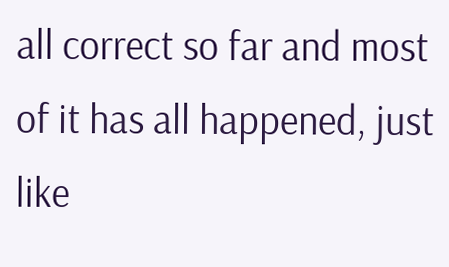all correct so far and most of it has all happened, just like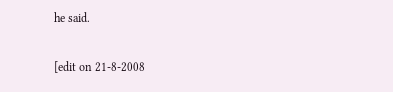he said.

[edit on 21-8-2008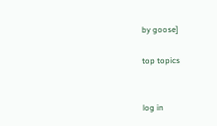by goose]

top topics


log in